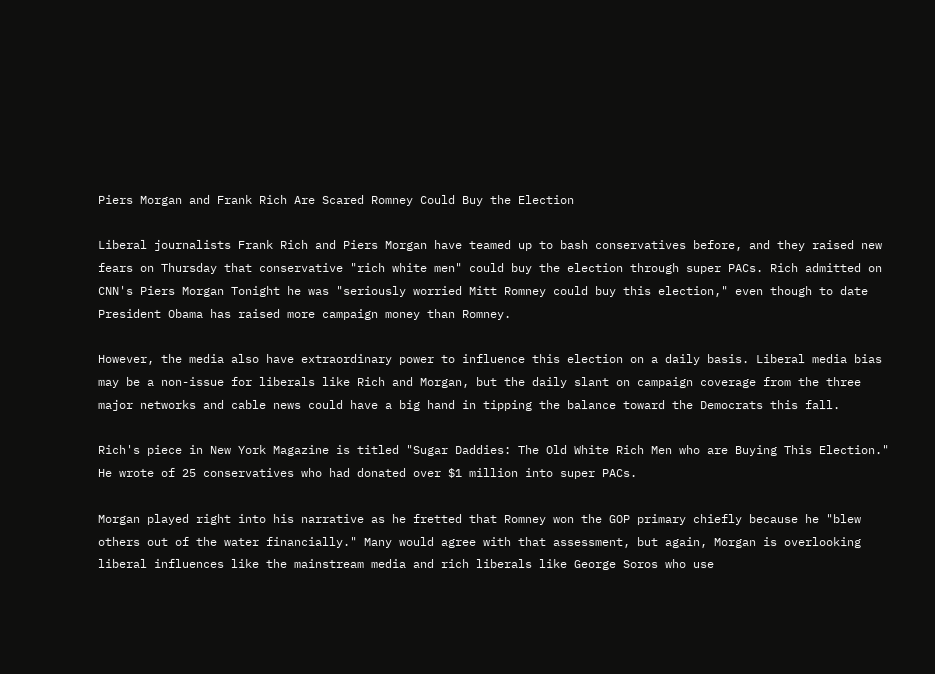Piers Morgan and Frank Rich Are Scared Romney Could Buy the Election

Liberal journalists Frank Rich and Piers Morgan have teamed up to bash conservatives before, and they raised new fears on Thursday that conservative "rich white men" could buy the election through super PACs. Rich admitted on CNN's Piers Morgan Tonight he was "seriously worried Mitt Romney could buy this election," even though to date President Obama has raised more campaign money than Romney.

However, the media also have extraordinary power to influence this election on a daily basis. Liberal media bias may be a non-issue for liberals like Rich and Morgan, but the daily slant on campaign coverage from the three major networks and cable news could have a big hand in tipping the balance toward the Democrats this fall.

Rich's piece in New York Magazine is titled "Sugar Daddies: The Old White Rich Men who are Buying This Election." He wrote of 25 conservatives who had donated over $1 million into super PACs.

Morgan played right into his narrative as he fretted that Romney won the GOP primary chiefly because he "blew others out of the water financially." Many would agree with that assessment, but again, Morgan is overlooking liberal influences like the mainstream media and rich liberals like George Soros who use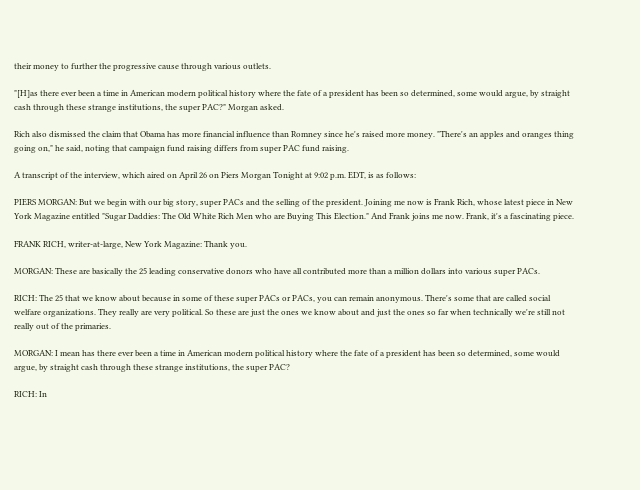their money to further the progressive cause through various outlets.

"[H]as there ever been a time in American modern political history where the fate of a president has been so determined, some would argue, by straight cash through these strange institutions, the super PAC?" Morgan asked.

Rich also dismissed the claim that Obama has more financial influence than Romney since he's raised more money. "There's an apples and oranges thing going on," he said, noting that campaign fund raising differs from super PAC fund raising.

A transcript of the interview, which aired on April 26 on Piers Morgan Tonight at 9:02 p.m. EDT, is as follows:

PIERS MORGAN: But we begin with our big story, super PACs and the selling of the president. Joining me now is Frank Rich, whose latest piece in New York Magazine entitled "Sugar Daddies: The Old White Rich Men who are Buying This Election." And Frank joins me now. Frank, it's a fascinating piece.

FRANK RICH, writer-at-large, New York Magazine: Thank you.

MORGAN: These are basically the 25 leading conservative donors who have all contributed more than a million dollars into various super PACs.

RICH: The 25 that we know about because in some of these super PACs or PACs, you can remain anonymous. There's some that are called social welfare organizations. They really are very political. So these are just the ones we know about and just the ones so far when technically we're still not really out of the primaries.

MORGAN: I mean has there ever been a time in American modern political history where the fate of a president has been so determined, some would argue, by straight cash through these strange institutions, the super PAC?

RICH: In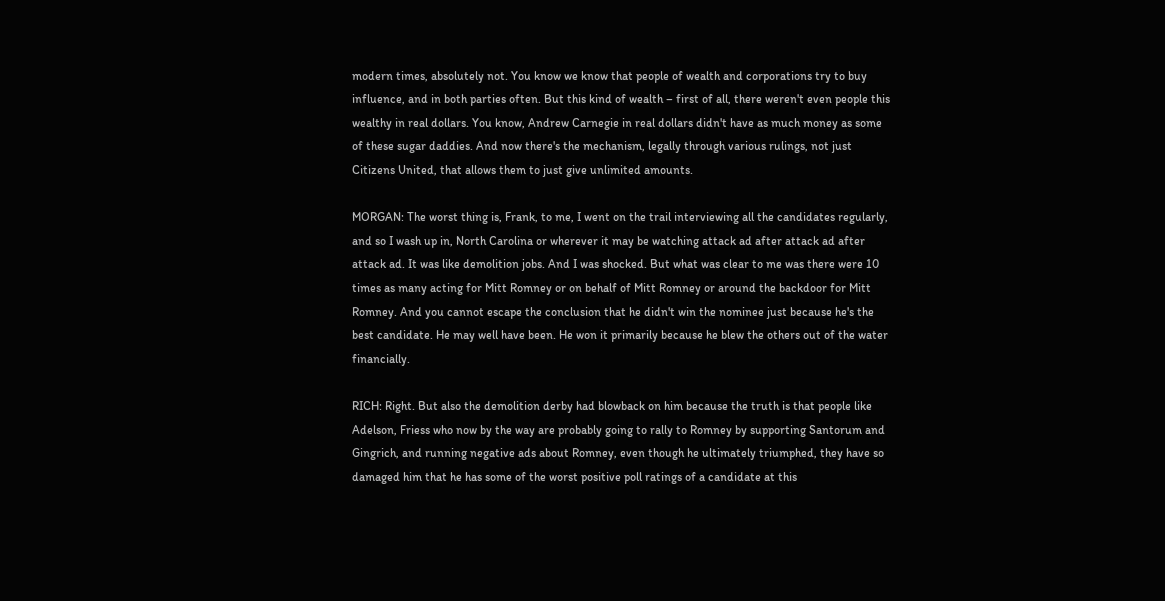modern times, absolutely not. You know we know that people of wealth and corporations try to buy influence, and in both parties often. But this kind of wealth – first of all, there weren't even people this wealthy in real dollars. You know, Andrew Carnegie in real dollars didn't have as much money as some of these sugar daddies. And now there's the mechanism, legally through various rulings, not just Citizens United, that allows them to just give unlimited amounts.

MORGAN: The worst thing is, Frank, to me, I went on the trail interviewing all the candidates regularly, and so I wash up in, North Carolina or wherever it may be watching attack ad after attack ad after attack ad. It was like demolition jobs. And I was shocked. But what was clear to me was there were 10 times as many acting for Mitt Romney or on behalf of Mitt Romney or around the backdoor for Mitt Romney. And you cannot escape the conclusion that he didn't win the nominee just because he's the best candidate. He may well have been. He won it primarily because he blew the others out of the water financially.

RICH: Right. But also the demolition derby had blowback on him because the truth is that people like Adelson, Friess who now by the way are probably going to rally to Romney by supporting Santorum and Gingrich, and running negative ads about Romney, even though he ultimately triumphed, they have so damaged him that he has some of the worst positive poll ratings of a candidate at this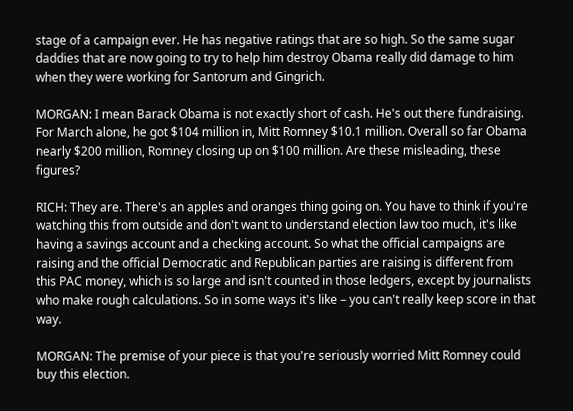stage of a campaign ever. He has negative ratings that are so high. So the same sugar daddies that are now going to try to help him destroy Obama really did damage to him when they were working for Santorum and Gingrich.

MORGAN: I mean Barack Obama is not exactly short of cash. He's out there fundraising. For March alone, he got $104 million in, Mitt Romney $10.1 million. Overall so far Obama nearly $200 million, Romney closing up on $100 million. Are these misleading, these figures?

RICH: They are. There's an apples and oranges thing going on. You have to think if you're watching this from outside and don't want to understand election law too much, it's like having a savings account and a checking account. So what the official campaigns are raising and the official Democratic and Republican parties are raising is different from this PAC money, which is so large and isn't counted in those ledgers, except by journalists who make rough calculations. So in some ways it's like – you can't really keep score in that way.

MORGAN: The premise of your piece is that you're seriously worried Mitt Romney could buy this election.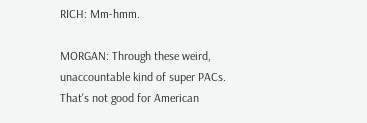RICH: Mm-hmm.

MORGAN: Through these weird, unaccountable kind of super PACs. That's not good for American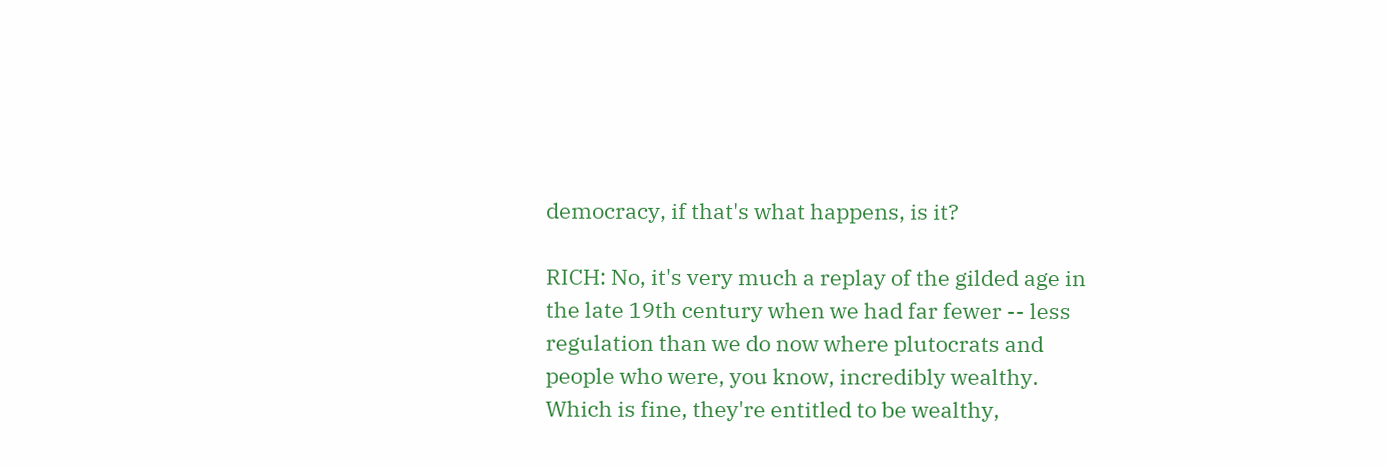democracy, if that's what happens, is it?

RICH: No, it's very much a replay of the gilded age in the late 19th century when we had far fewer -- less regulation than we do now where plutocrats and people who were, you know, incredibly wealthy. Which is fine, they're entitled to be wealthy,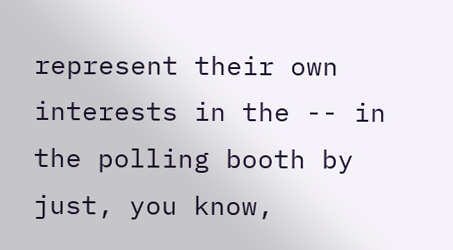represent their own interests in the -- in the polling booth by just, you know,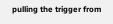pulling the trigger from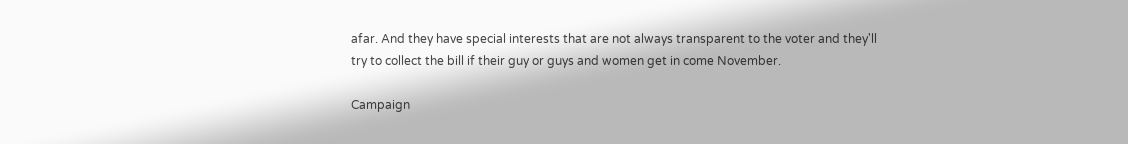afar. And they have special interests that are not always transparent to the voter and they'll try to collect the bill if their guy or guys and women get in come November.

Campaign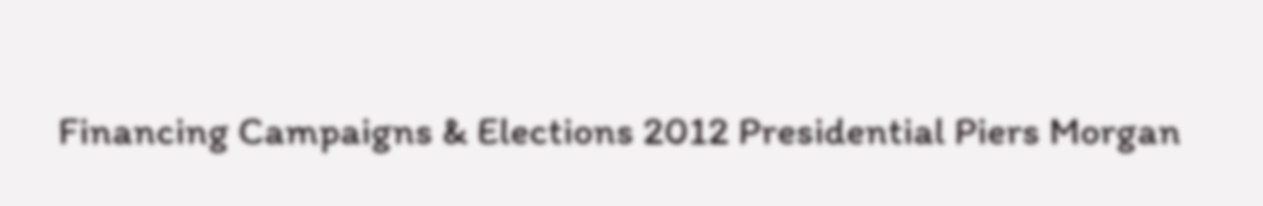Financing Campaigns & Elections 2012 Presidential Piers Morgan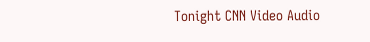Tonight CNN Video Audio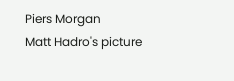Piers Morgan
Matt Hadro's picture